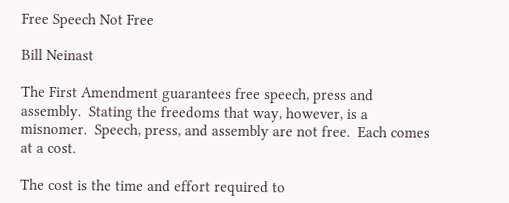Free Speech Not Free

Bill Neinast

The First Amendment guarantees free speech, press and assembly.  Stating the freedoms that way, however, is a misnomer.  Speech, press, and assembly are not free.  Each comes at a cost.

The cost is the time and effort required to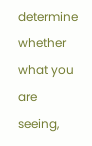determine whether what you are seeing,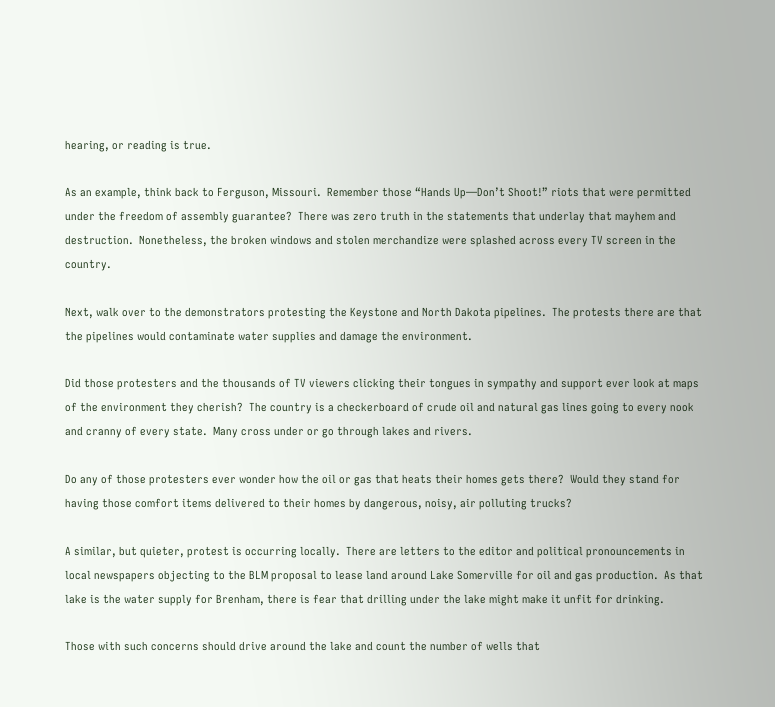hearing, or reading is true.

As an example, think back to Ferguson, Missouri.  Remember those “Hands Up—Don’t Shoot!” riots that were permitted under the freedom of assembly guarantee?  There was zero truth in the statements that underlay that mayhem and destruction.  Nonetheless, the broken windows and stolen merchandize were splashed across every TV screen in the country.

Next, walk over to the demonstrators protesting the Keystone and North Dakota pipelines.  The protests there are that the pipelines would contaminate water supplies and damage the environment.

Did those protesters and the thousands of TV viewers clicking their tongues in sympathy and support ever look at maps of the environment they cherish?  The country is a checkerboard of crude oil and natural gas lines going to every nook and cranny of every state.  Many cross under or go through lakes and rivers.

Do any of those protesters ever wonder how the oil or gas that heats their homes gets there?  Would they stand for having those comfort items delivered to their homes by dangerous, noisy, air polluting trucks?

A similar, but quieter, protest is occurring locally.  There are letters to the editor and political pronouncements in local newspapers objecting to the BLM proposal to lease land around Lake Somerville for oil and gas production.  As that lake is the water supply for Brenham, there is fear that drilling under the lake might make it unfit for drinking.

Those with such concerns should drive around the lake and count the number of wells that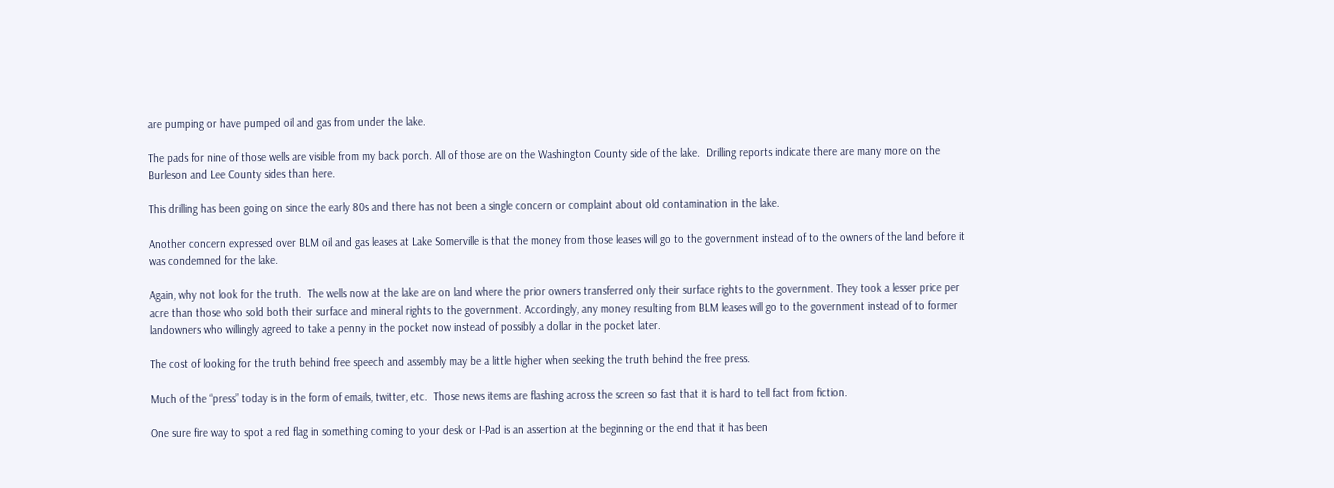are pumping or have pumped oil and gas from under the lake.

The pads for nine of those wells are visible from my back porch. All of those are on the Washington County side of the lake.  Drilling reports indicate there are many more on the Burleson and Lee County sides than here.

This drilling has been going on since the early 80s and there has not been a single concern or complaint about old contamination in the lake.

Another concern expressed over BLM oil and gas leases at Lake Somerville is that the money from those leases will go to the government instead of to the owners of the land before it was condemned for the lake.

Again, why not look for the truth.  The wells now at the lake are on land where the prior owners transferred only their surface rights to the government. They took a lesser price per acre than those who sold both their surface and mineral rights to the government. Accordingly, any money resulting from BLM leases will go to the government instead of to former landowners who willingly agreed to take a penny in the pocket now instead of possibly a dollar in the pocket later.

The cost of looking for the truth behind free speech and assembly may be a little higher when seeking the truth behind the free press.

Much of the “press” today is in the form of emails, twitter, etc.  Those news items are flashing across the screen so fast that it is hard to tell fact from fiction.

One sure fire way to spot a red flag in something coming to your desk or I-Pad is an assertion at the beginning or the end that it has been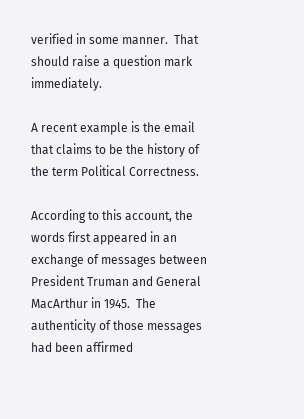verified in some manner.  That should raise a question mark immediately.

A recent example is the email that claims to be the history of the term Political Correctness.

According to this account, the words first appeared in an exchange of messages between President Truman and General MacArthur in 1945.  The authenticity of those messages had been affirmed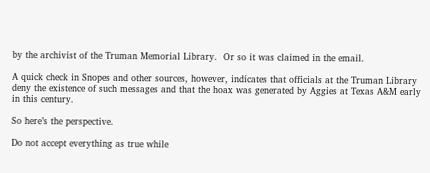by the archivist of the Truman Memorial Library.  Or so it was claimed in the email.

A quick check in Snopes and other sources, however, indicates that officials at the Truman Library deny the existence of such messages and that the hoax was generated by Aggies at Texas A&M early in this century.

So here’s the perspective.

Do not accept everything as true while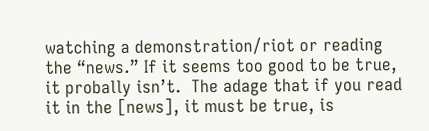watching a demonstration/riot or reading the “news.” If it seems too good to be true, it probally isn’t.  The adage that if you read it in the [news], it must be true, is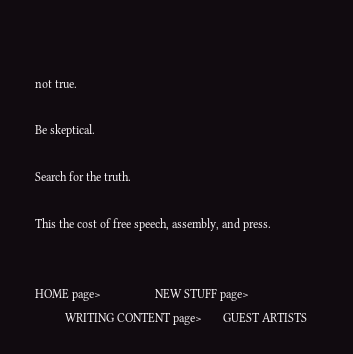not true.

Be skeptical.

Search for the truth.

This the cost of free speech, assembly, and press.


HOME page>                  NEW STUFF page>
          WRITING CONTENT page>       GUEST ARTISTS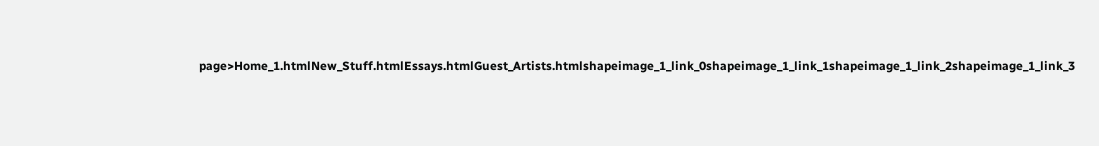page>Home_1.htmlNew_Stuff.htmlEssays.htmlGuest_Artists.htmlshapeimage_1_link_0shapeimage_1_link_1shapeimage_1_link_2shapeimage_1_link_3